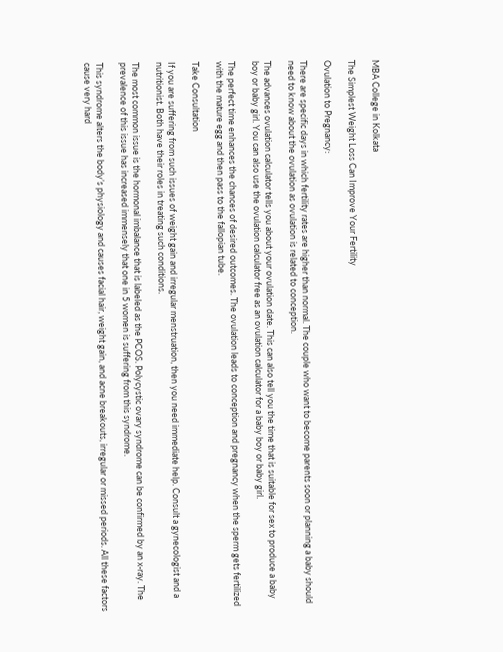MBA College in Kolkata

The Simplest Weight Loss Can Improve Your Fertility

Ovulation to Pregnancy:

There are specific days in which fertility rates are higher than normal. The couple who want to become parents soon or planning a baby should need to know about the ovulation as ovulation is related to conception.

The advances ovulation calculator tells you about your ovulation date. This can also tell you the time that is suitable for sex to produce a baby boy or baby girl. You can also use the ovulation calculator free as an ovulation calculator for a baby boy or baby girl.

The perfect time enhances the chances of desired outcomes. The ovulation leads to conception and pregnancy when the sperm gets fertilized with the mature egg and then pass to the fallopian tube.

Take Consultation

If you are suffering from such issues of weight gain and irregular menstruation, then you need immediate help. Consult a gynecologist and a nutritionist. Both have their roles in treating such conditions.

The most common issue is the hormonal imbalance that is labeled as the PCOS. Polycystic ovary syndrome can be confirmed by an x-ray. The prevalence of this issue has increased immensely that one in 5 women is suffering from this syndrome.

This syndrome alters the body’s physiology and causes facial hair, weight gain, and acne breakouts, irregular or missed periods. All these factors cause very hard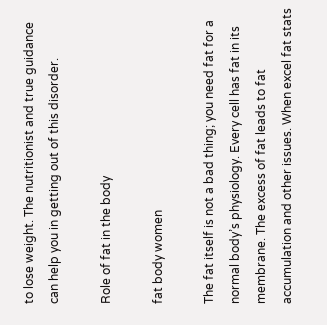to lose weight. The nutritionist and true guidance can help you in getting out of this disorder.

Role of fat in the body

fat body women

The fat itself is not a bad thing; you need fat for a normal body’s physiology. Every cell has fat in its membrane. The excess of fat leads to fat accumulation and other issues. When excel fat stats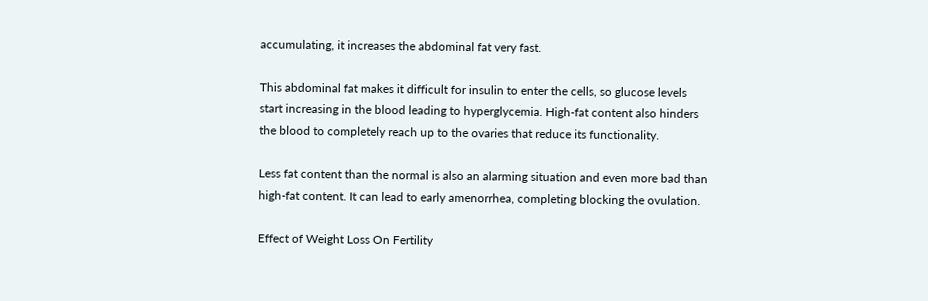accumulating, it increases the abdominal fat very fast.

This abdominal fat makes it difficult for insulin to enter the cells, so glucose levels start increasing in the blood leading to hyperglycemia. High-fat content also hinders the blood to completely reach up to the ovaries that reduce its functionality.

Less fat content than the normal is also an alarming situation and even more bad than high-fat content. It can lead to early amenorrhea, completing blocking the ovulation.

Effect of Weight Loss On Fertility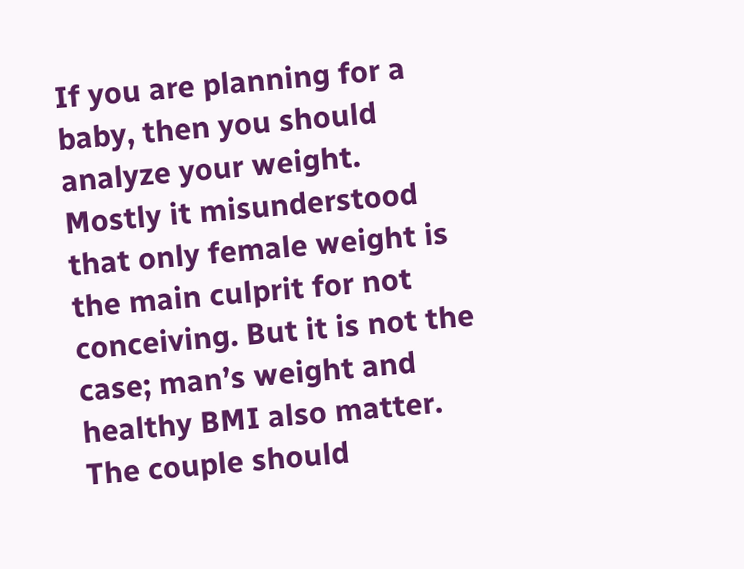If you are planning for a baby, then you should analyze your weight. Mostly it misunderstood that only female weight is the main culprit for not conceiving. But it is not the case; man’s weight and healthy BMI also matter. The couple should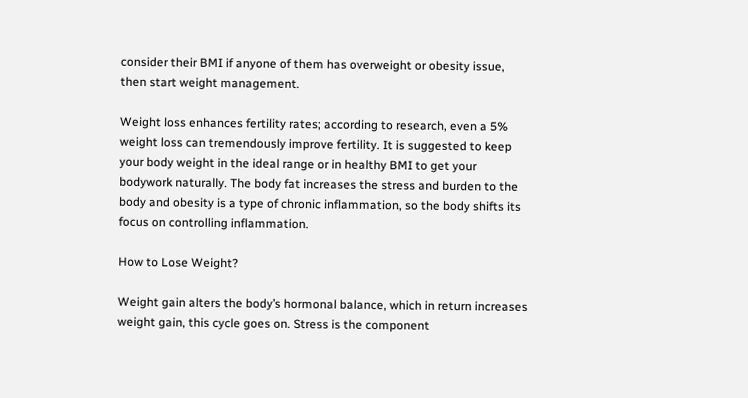consider their BMI if anyone of them has overweight or obesity issue, then start weight management.

Weight loss enhances fertility rates; according to research, even a 5% weight loss can tremendously improve fertility. It is suggested to keep your body weight in the ideal range or in healthy BMI to get your bodywork naturally. The body fat increases the stress and burden to the body and obesity is a type of chronic inflammation, so the body shifts its focus on controlling inflammation.

How to Lose Weight?

Weight gain alters the body’s hormonal balance, which in return increases weight gain, this cycle goes on. Stress is the component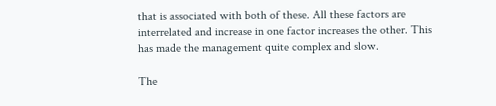that is associated with both of these. All these factors are interrelated and increase in one factor increases the other. This has made the management quite complex and slow.

The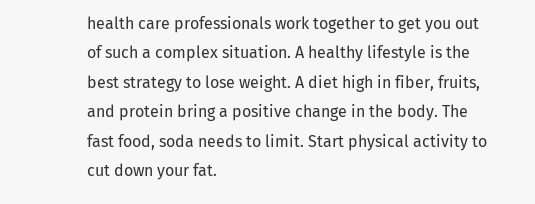health care professionals work together to get you out of such a complex situation. A healthy lifestyle is the best strategy to lose weight. A diet high in fiber, fruits, and protein bring a positive change in the body. The fast food, soda needs to limit. Start physical activity to cut down your fat.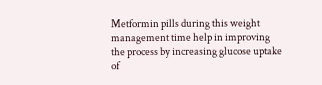Metformin pills during this weight management time help in improving the process by increasing glucose uptake of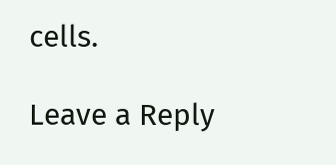cells.

Leave a Reply